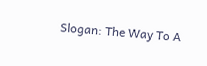Slogan: The Way To A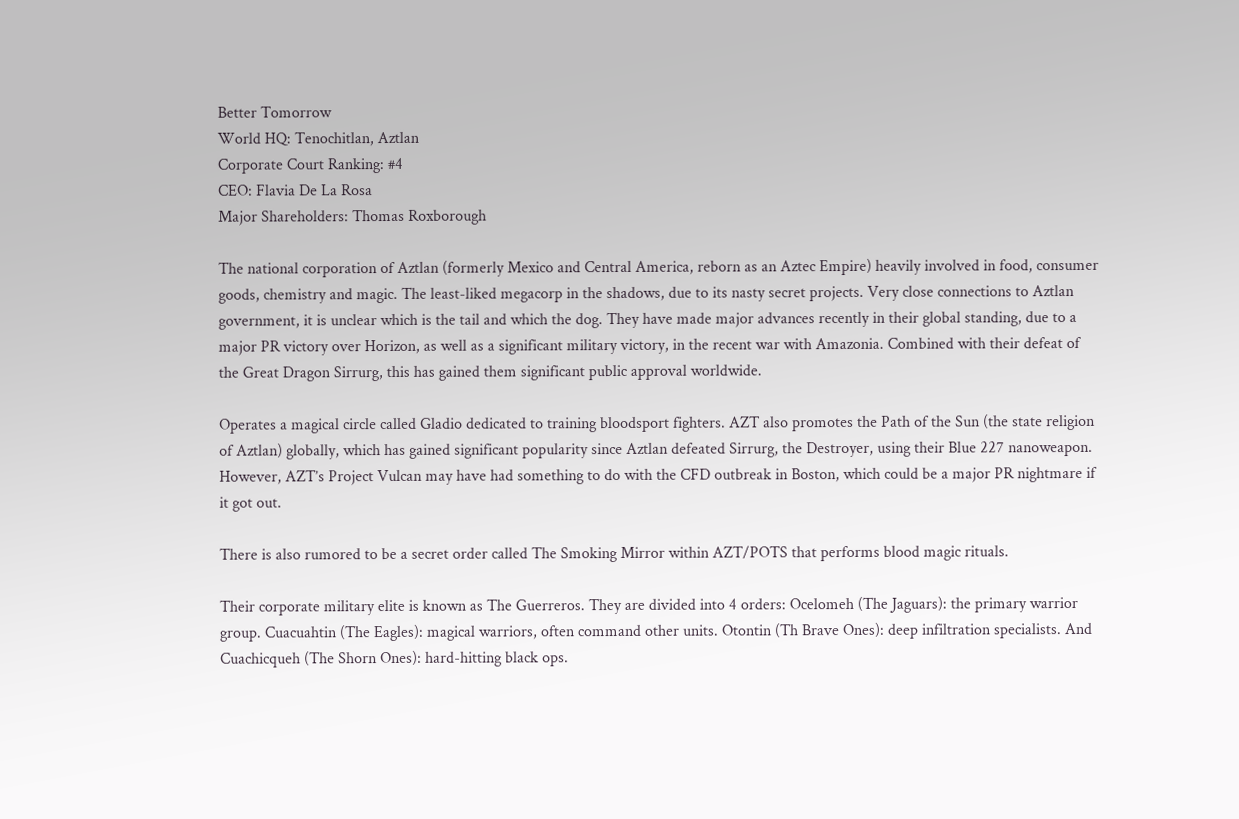Better Tomorrow
World HQ: Tenochitlan, Aztlan
Corporate Court Ranking: #4
CEO: Flavia De La Rosa
Major Shareholders: Thomas Roxborough

The national corporation of Aztlan (formerly Mexico and Central America, reborn as an Aztec Empire) heavily involved in food, consumer goods, chemistry and magic. The least-liked megacorp in the shadows, due to its nasty secret projects. Very close connections to Aztlan government, it is unclear which is the tail and which the dog. They have made major advances recently in their global standing, due to a major PR victory over Horizon, as well as a significant military victory, in the recent war with Amazonia. Combined with their defeat of the Great Dragon Sirrurg, this has gained them significant public approval worldwide.

Operates a magical circle called Gladio dedicated to training bloodsport fighters. AZT also promotes the Path of the Sun (the state religion of Aztlan) globally, which has gained significant popularity since Aztlan defeated Sirrurg, the Destroyer, using their Blue 227 nanoweapon. However, AZT’s Project Vulcan may have had something to do with the CFD outbreak in Boston, which could be a major PR nightmare if it got out.

There is also rumored to be a secret order called The Smoking Mirror within AZT/POTS that performs blood magic rituals.

Their corporate military elite is known as The Guerreros. They are divided into 4 orders: Ocelomeh (The Jaguars): the primary warrior group. Cuacuahtin (The Eagles): magical warriors, often command other units. Otontin (Th Brave Ones): deep infiltration specialists. And Cuachicqueh (The Shorn Ones): hard-hitting black ops.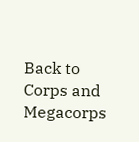Back to Corps and Megacorps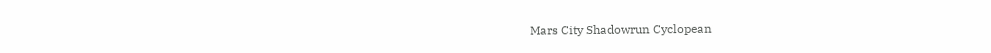Mars City Shadowrun Cyclopean